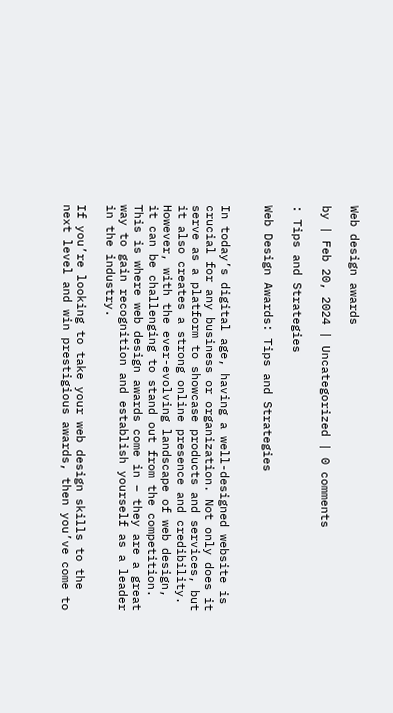Web design awards

by | Feb 20, 2024 | Uncategorized | 0 comments

: Tips and Strategies

Web Design Awards: Tips and Strategies


In today’s digital age, having a well-designed website is crucial for any business or organization. Not only does it serve as a platform to showcase products and services, but it also creates a strong online presence and credibility. However, with the ever-evolving landscape of web design, it can be challenging to stand out from the competition. This is where web design awards come in – they are a great way to gain recognition and establish yourself as a leader in the industry.

If you’re looking to take your web design skills to the next level and win prestigious awards, then you’ve come to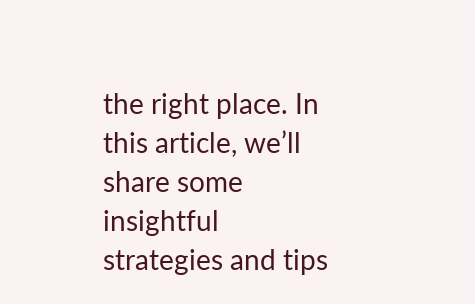the right place. In this article, we’ll share some insightful strategies and tips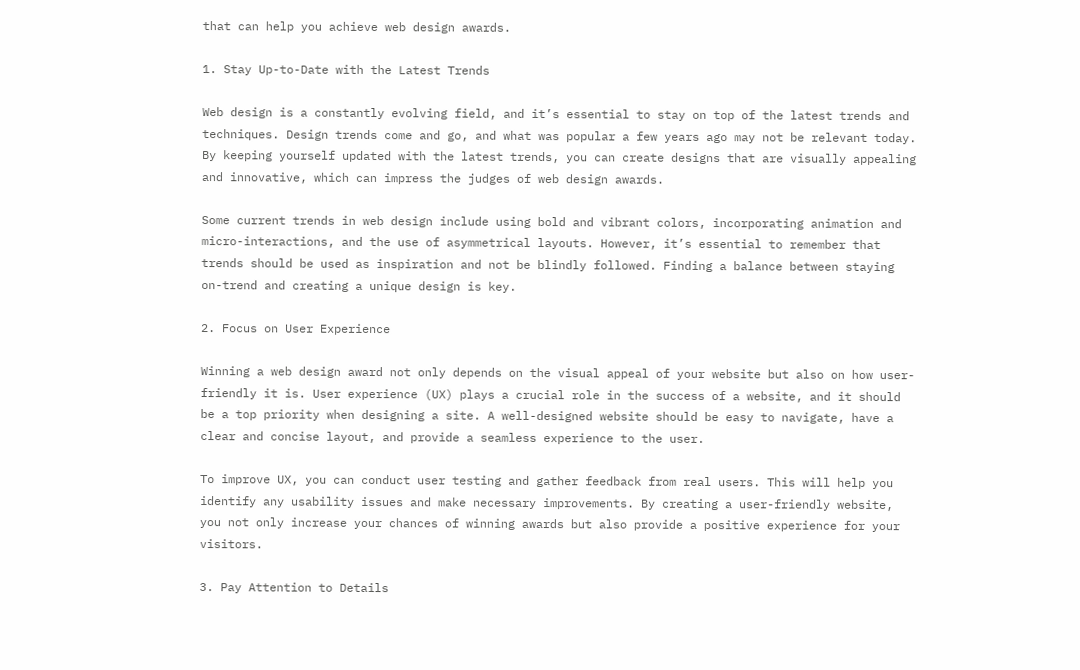that can help you achieve web design awards.

1. Stay Up-to-Date with the Latest Trends

Web design is a constantly evolving field, and it’s essential to stay on top of the latest trends and techniques. Design trends come and go, and what was popular a few years ago may not be relevant today. By keeping yourself updated with the latest trends, you can create designs that are visually appealing and innovative, which can impress the judges of web design awards.

Some current trends in web design include using bold and vibrant colors, incorporating animation and micro-interactions, and the use of asymmetrical layouts. However, it’s essential to remember that trends should be used as inspiration and not be blindly followed. Finding a balance between staying on-trend and creating a unique design is key.

2. Focus on User Experience

Winning a web design award not only depends on the visual appeal of your website but also on how user-friendly it is. User experience (UX) plays a crucial role in the success of a website, and it should be a top priority when designing a site. A well-designed website should be easy to navigate, have a clear and concise layout, and provide a seamless experience to the user.

To improve UX, you can conduct user testing and gather feedback from real users. This will help you identify any usability issues and make necessary improvements. By creating a user-friendly website, you not only increase your chances of winning awards but also provide a positive experience for your visitors.

3. Pay Attention to Details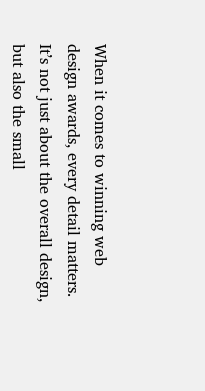When it comes to winning web design awards, every detail matters. It’s not just about the overall design, but also the small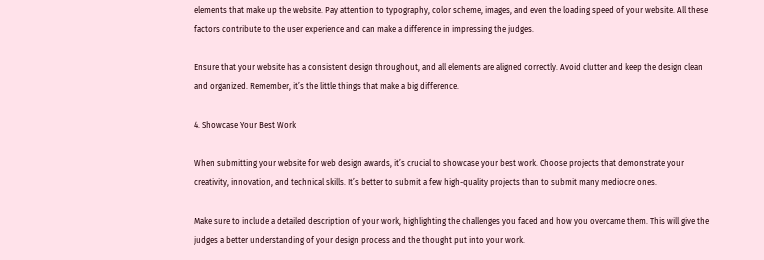elements that make up the website. Pay attention to typography, color scheme, images, and even the loading speed of your website. All these factors contribute to the user experience and can make a difference in impressing the judges.

Ensure that your website has a consistent design throughout, and all elements are aligned correctly. Avoid clutter and keep the design clean and organized. Remember, it’s the little things that make a big difference.

4. Showcase Your Best Work

When submitting your website for web design awards, it’s crucial to showcase your best work. Choose projects that demonstrate your creativity, innovation, and technical skills. It’s better to submit a few high-quality projects than to submit many mediocre ones.

Make sure to include a detailed description of your work, highlighting the challenges you faced and how you overcame them. This will give the judges a better understanding of your design process and the thought put into your work.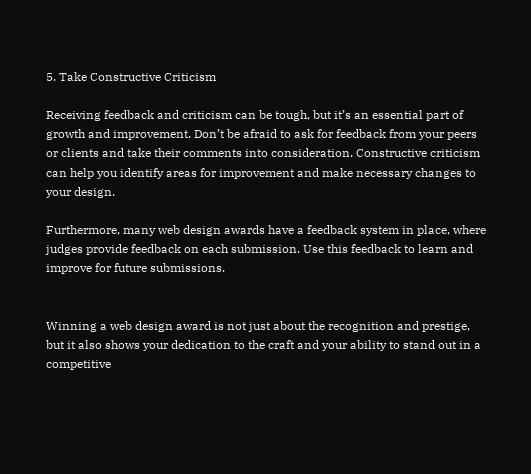5. Take Constructive Criticism

Receiving feedback and criticism can be tough, but it’s an essential part of growth and improvement. Don’t be afraid to ask for feedback from your peers or clients and take their comments into consideration. Constructive criticism can help you identify areas for improvement and make necessary changes to your design.

Furthermore, many web design awards have a feedback system in place, where judges provide feedback on each submission. Use this feedback to learn and improve for future submissions.


Winning a web design award is not just about the recognition and prestige, but it also shows your dedication to the craft and your ability to stand out in a competitive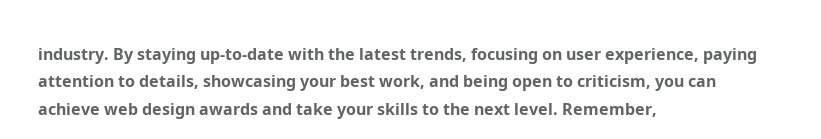industry. By staying up-to-date with the latest trends, focusing on user experience, paying attention to details, showcasing your best work, and being open to criticism, you can achieve web design awards and take your skills to the next level. Remember,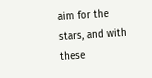aim for the stars, and with these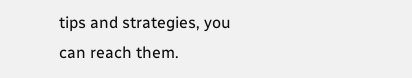tips and strategies, you can reach them.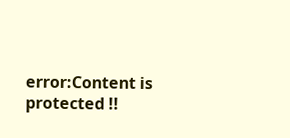error:Content is protected !!